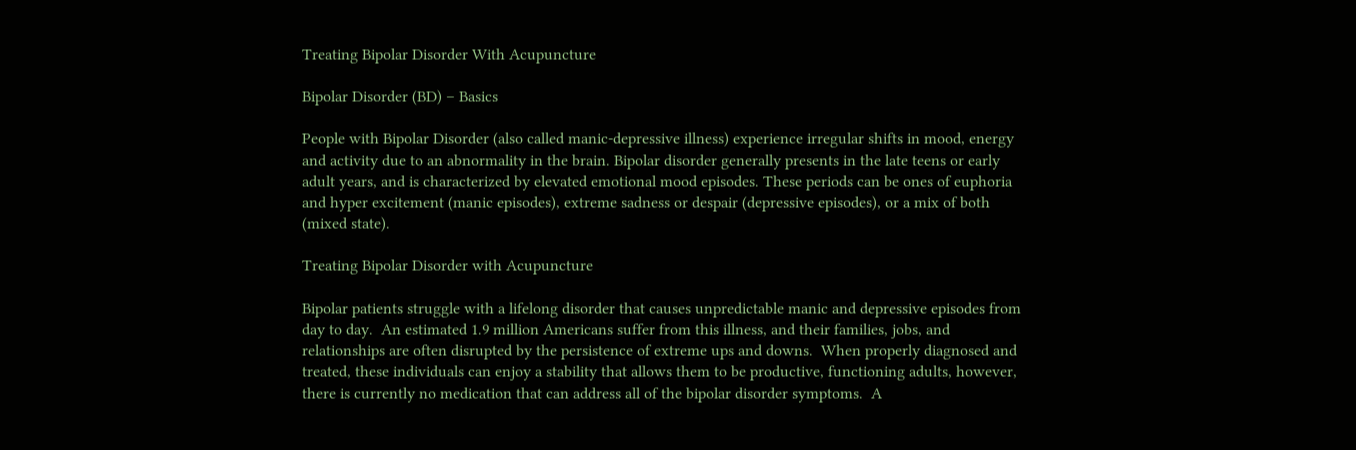Treating Bipolar Disorder With Acupuncture

Bipolar Disorder (BD) – Basics

People with Bipolar Disorder (also called manic-depressive illness) experience irregular shifts in mood, energy and activity due to an abnormality in the brain. Bipolar disorder generally presents in the late teens or early adult years, and is characterized by elevated emotional mood episodes. These periods can be ones of euphoria and hyper excitement (manic episodes), extreme sadness or despair (depressive episodes), or a mix of both (mixed state).

Treating Bipolar Disorder with Acupuncture

Bipolar patients struggle with a lifelong disorder that causes unpredictable manic and depressive episodes from day to day.  An estimated 1.9 million Americans suffer from this illness, and their families, jobs, and relationships are often disrupted by the persistence of extreme ups and downs.  When properly diagnosed and treated, these individuals can enjoy a stability that allows them to be productive, functioning adults, however, there is currently no medication that can address all of the bipolar disorder symptoms.  A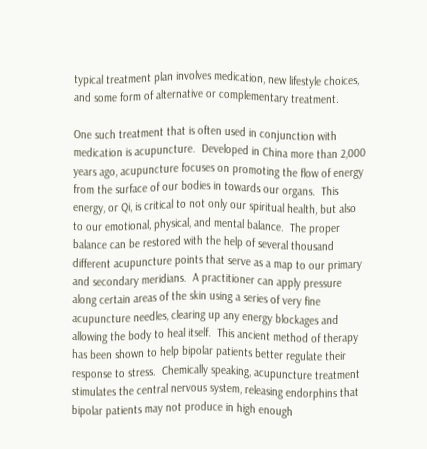typical treatment plan involves medication, new lifestyle choices, and some form of alternative or complementary treatment.

One such treatment that is often used in conjunction with medication is acupuncture.  Developed in China more than 2,000 years ago, acupuncture focuses on promoting the flow of energy from the surface of our bodies in towards our organs.  This energy, or Qi, is critical to not only our spiritual health, but also to our emotional, physical, and mental balance.  The proper balance can be restored with the help of several thousand different acupuncture points that serve as a map to our primary and secondary meridians.  A practitioner can apply pressure along certain areas of the skin using a series of very fine acupuncture needles, clearing up any energy blockages and allowing the body to heal itself.  This ancient method of therapy has been shown to help bipolar patients better regulate their response to stress.  Chemically speaking, acupuncture treatment stimulates the central nervous system, releasing endorphins that bipolar patients may not produce in high enough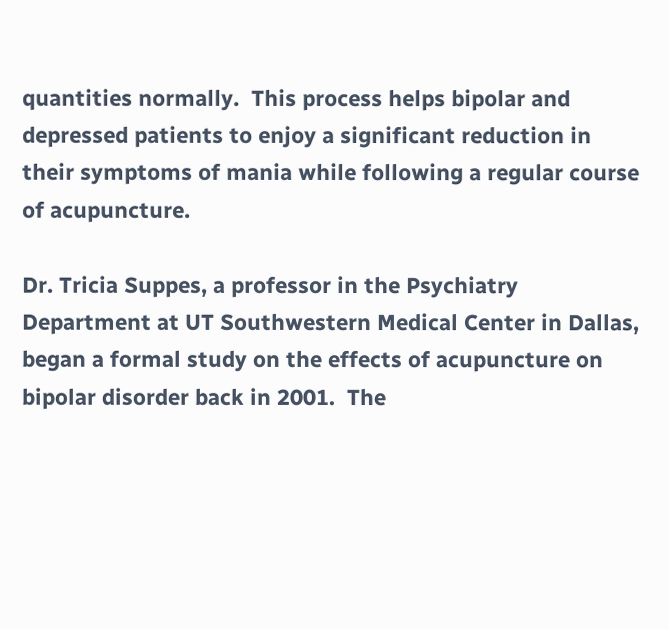quantities normally.  This process helps bipolar and depressed patients to enjoy a significant reduction in their symptoms of mania while following a regular course of acupuncture.

Dr. Tricia Suppes, a professor in the Psychiatry Department at UT Southwestern Medical Center in Dallas, began a formal study on the effects of acupuncture on bipolar disorder back in 2001.  The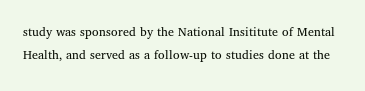study was sponsored by the National Insititute of Mental Health, and served as a follow-up to studies done at the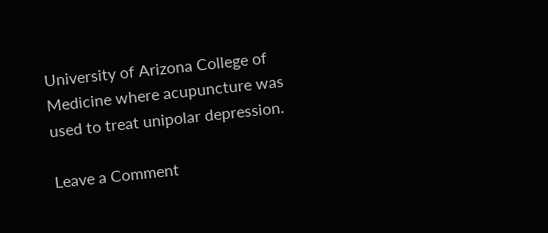University of Arizona College of Medicine where acupuncture was used to treat unipolar depression.

Leave a Comment